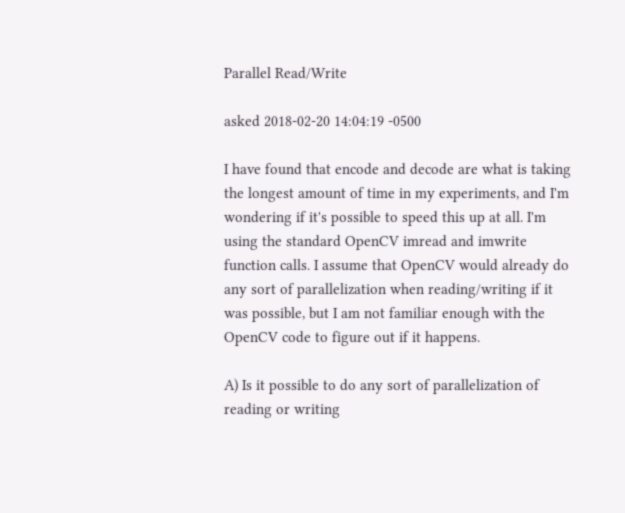Parallel Read/Write

asked 2018-02-20 14:04:19 -0500

I have found that encode and decode are what is taking the longest amount of time in my experiments, and I'm wondering if it's possible to speed this up at all. I'm using the standard OpenCV imread and imwrite function calls. I assume that OpenCV would already do any sort of parallelization when reading/writing if it was possible, but I am not familiar enough with the OpenCV code to figure out if it happens.

A) Is it possible to do any sort of parallelization of reading or writing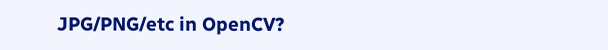JPG/PNG/etc in OpenCV?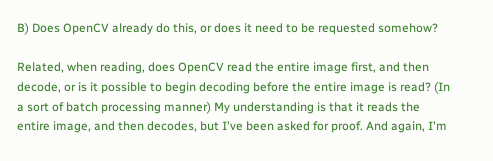B) Does OpenCV already do this, or does it need to be requested somehow?

Related, when reading, does OpenCV read the entire image first, and then decode, or is it possible to begin decoding before the entire image is read? (In a sort of batch processing manner) My understanding is that it reads the entire image, and then decodes, but I've been asked for proof. And again, I'm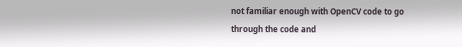not familiar enough with OpenCV code to go through the code and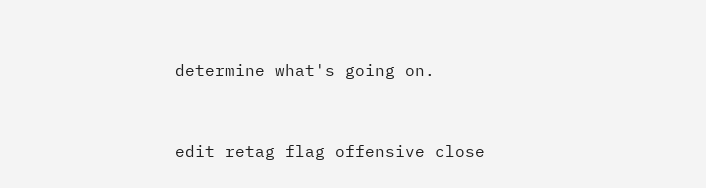determine what's going on.


edit retag flag offensive close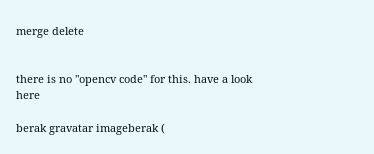merge delete


there is no "opencv code" for this. have a look here

berak gravatar imageberak (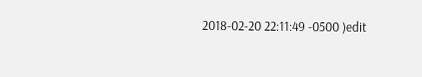2018-02-20 22:11:49 -0500 )edit